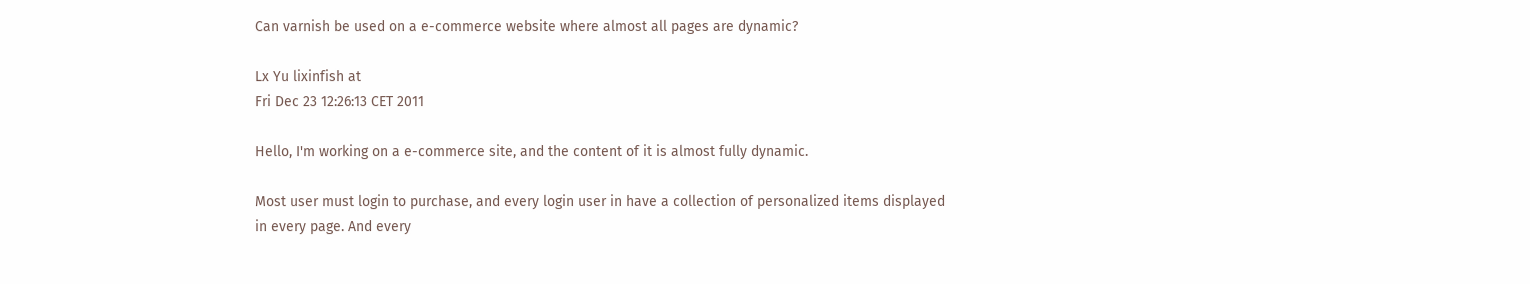Can varnish be used on a e-commerce website where almost all pages are dynamic?

Lx Yu lixinfish at
Fri Dec 23 12:26:13 CET 2011

Hello, I'm working on a e-commerce site, and the content of it is almost fully dynamic.

Most user must login to purchase, and every login user in have a collection of personalized items displayed in every page. And every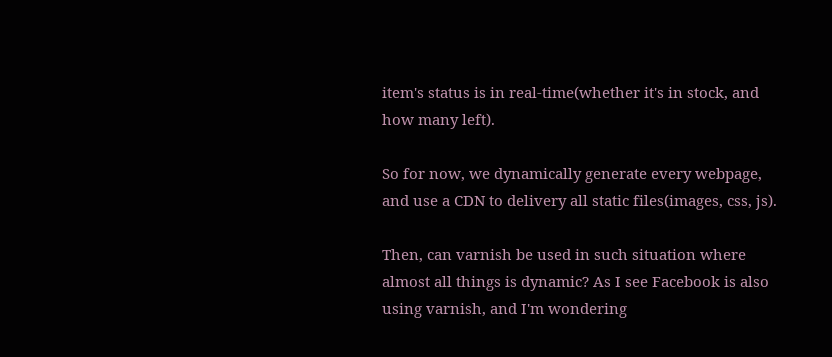item's status is in real-time(whether it's in stock, and how many left).

So for now, we dynamically generate every webpage, and use a CDN to delivery all static files(images, css, js).

Then, can varnish be used in such situation where almost all things is dynamic? As I see Facebook is also using varnish, and I'm wondering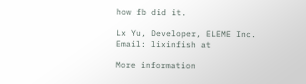how fb did it.

Lx Yu, Developer, ELEME Inc.
Email: lixinfish at

More information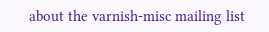about the varnish-misc mailing list